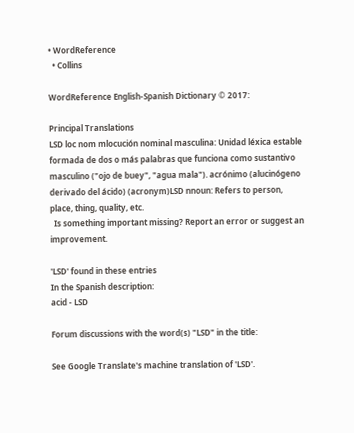• WordReference
  • Collins

WordReference English-Spanish Dictionary © 2017:

Principal Translations
LSD loc nom mlocución nominal masculina: Unidad léxica estable formada de dos o más palabras que funciona como sustantivo masculino ("ojo de buey", "agua mala"). acrónimo (alucinógeno derivado del ácido) (acronym)LSD nnoun: Refers to person, place, thing, quality, etc.
  Is something important missing? Report an error or suggest an improvement.

'LSD' found in these entries
In the Spanish description:
acid - LSD

Forum discussions with the word(s) "LSD" in the title:

See Google Translate's machine translation of 'LSD'.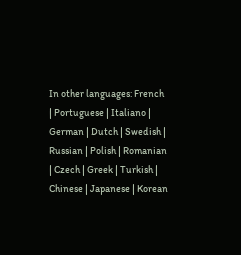In other languages: French | Portuguese | Italiano | German | Dutch | Swedish | Russian | Polish | Romanian | Czech | Greek | Turkish | Chinese | Japanese | Korean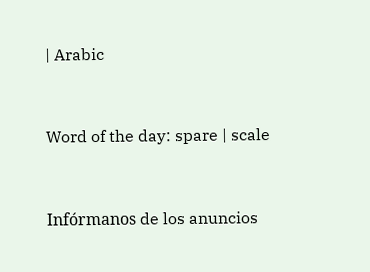| Arabic


Word of the day: spare | scale


Infórmanos de los anuncios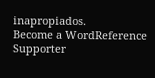inapropiados.
Become a WordReference Supporter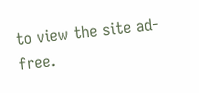to view the site ad-free.